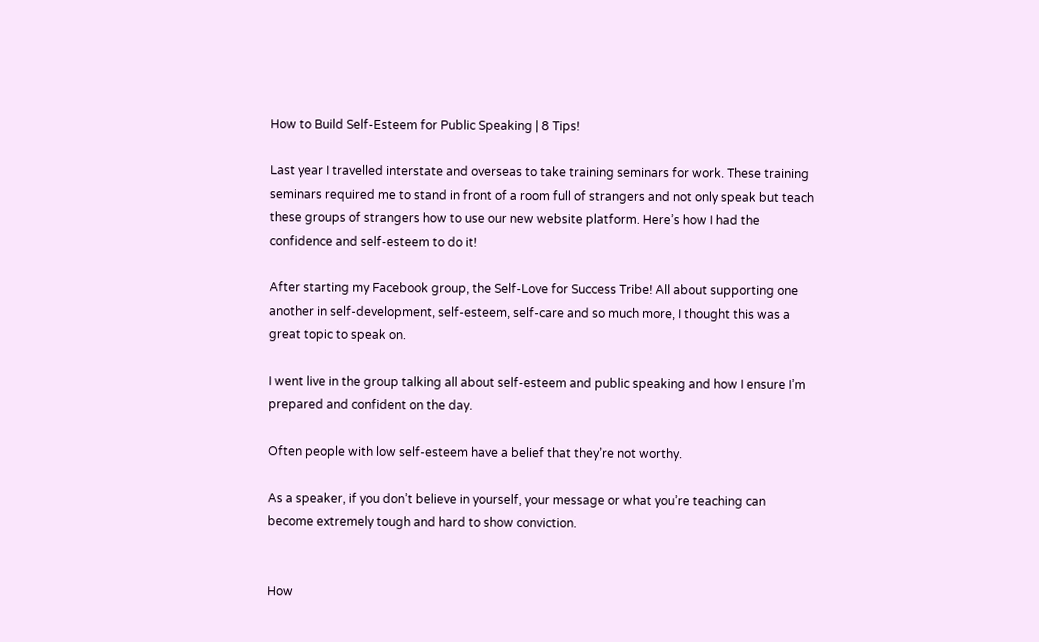How to Build Self-Esteem for Public Speaking | 8 Tips!

Last year I travelled interstate and overseas to take training seminars for work. These training seminars required me to stand in front of a room full of strangers and not only speak but teach these groups of strangers how to use our new website platform. Here’s how I had the confidence and self-esteem to do it!

After starting my Facebook group, the Self-Love for Success Tribe! All about supporting one another in self-development, self-esteem, self-care and so much more, I thought this was a great topic to speak on.

I went live in the group talking all about self-esteem and public speaking and how I ensure I’m prepared and confident on the day.

Often people with low self-esteem have a belief that they’re not worthy.

As a speaker, if you don’t believe in yourself, your message or what you’re teaching can become extremely tough and hard to show conviction.


How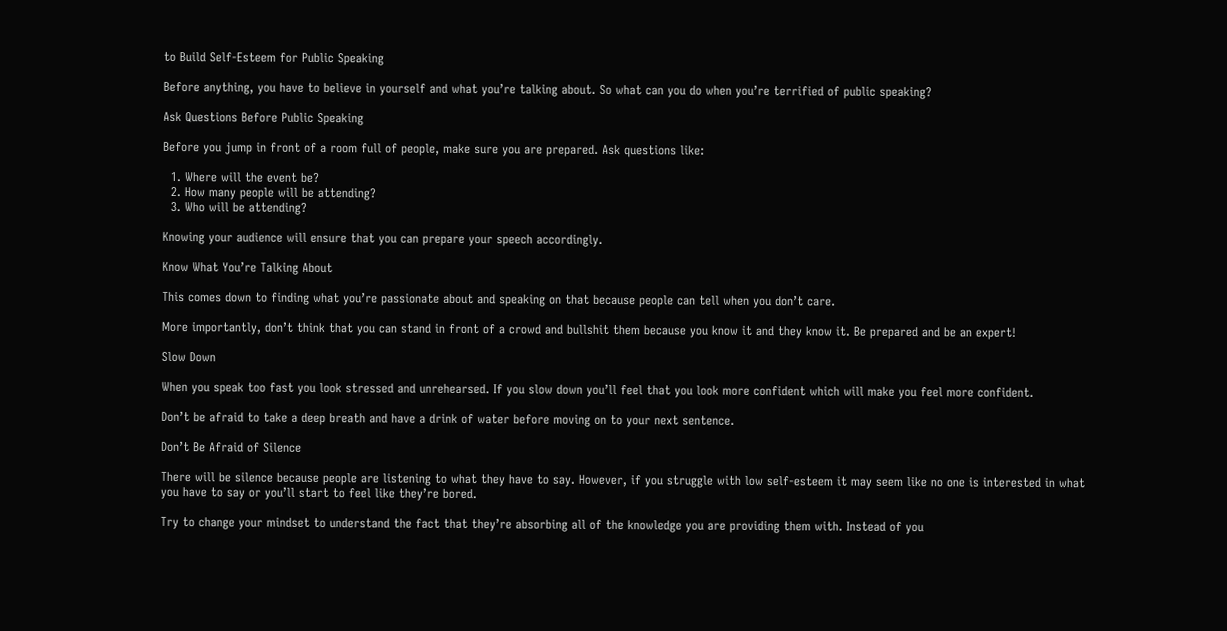to Build Self-Esteem for Public Speaking

Before anything, you have to believe in yourself and what you’re talking about. So what can you do when you’re terrified of public speaking?

Ask Questions Before Public Speaking

Before you jump in front of a room full of people, make sure you are prepared. Ask questions like:

  1. Where will the event be?
  2. How many people will be attending?
  3. Who will be attending?

Knowing your audience will ensure that you can prepare your speech accordingly.

Know What You’re Talking About

This comes down to finding what you’re passionate about and speaking on that because people can tell when you don’t care.

More importantly, don’t think that you can stand in front of a crowd and bullshit them because you know it and they know it. Be prepared and be an expert!

Slow Down

When you speak too fast you look stressed and unrehearsed. If you slow down you’ll feel that you look more confident which will make you feel more confident.

Don’t be afraid to take a deep breath and have a drink of water before moving on to your next sentence.

Don’t Be Afraid of Silence

There will be silence because people are listening to what they have to say. However, if you struggle with low self-esteem it may seem like no one is interested in what you have to say or you’ll start to feel like they’re bored.

Try to change your mindset to understand the fact that they’re absorbing all of the knowledge you are providing them with. Instead of you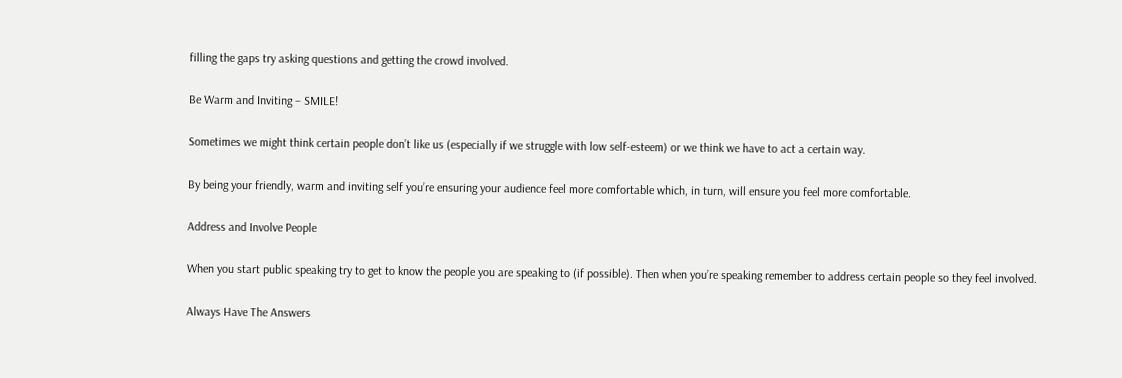filling the gaps try asking questions and getting the crowd involved.

Be Warm and Inviting – SMILE!

Sometimes we might think certain people don’t like us (especially if we struggle with low self-esteem) or we think we have to act a certain way.

By being your friendly, warm and inviting self you’re ensuring your audience feel more comfortable which, in turn, will ensure you feel more comfortable.

Address and Involve People

When you start public speaking try to get to know the people you are speaking to (if possible). Then when you’re speaking remember to address certain people so they feel involved.

Always Have The Answers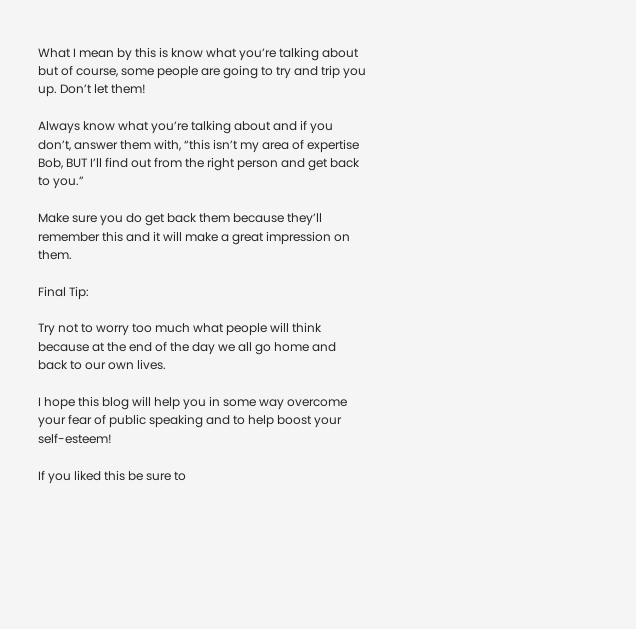What I mean by this is know what you’re talking about but of course, some people are going to try and trip you up. Don’t let them!

Always know what you’re talking about and if you don’t, answer them with, “this isn’t my area of expertise Bob, BUT I’ll find out from the right person and get back to you.”

Make sure you do get back them because they’ll remember this and it will make a great impression on them.

Final Tip:

Try not to worry too much what people will think because at the end of the day we all go home and back to our own lives.

I hope this blog will help you in some way overcome your fear of public speaking and to help boost your self-esteem!

If you liked this be sure to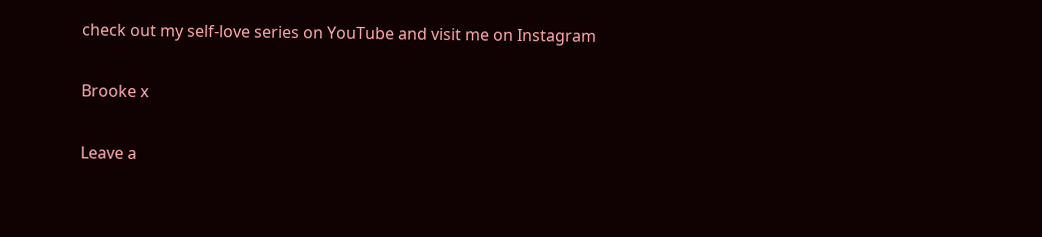check out my self-love series on YouTube and visit me on Instagram

Brooke x

Leave a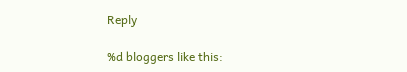Reply

%d bloggers like this: